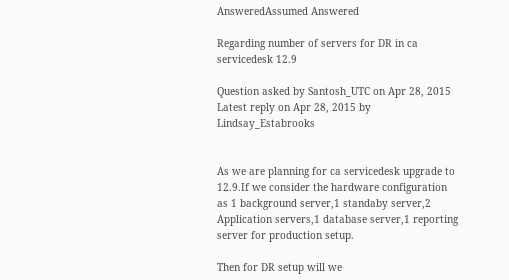AnsweredAssumed Answered

Regarding number of servers for DR in ca servicedesk 12.9

Question asked by Santosh_UTC on Apr 28, 2015
Latest reply on Apr 28, 2015 by Lindsay_Estabrooks


As we are planning for ca servicedesk upgrade to 12.9.If we consider the hardware configuration as 1 background server,1 standaby server,2 Application servers,1 database server,1 reporting server for production setup.

Then for DR setup will we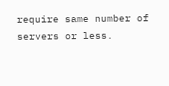require same number of servers or less.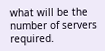what will be the number of servers required.